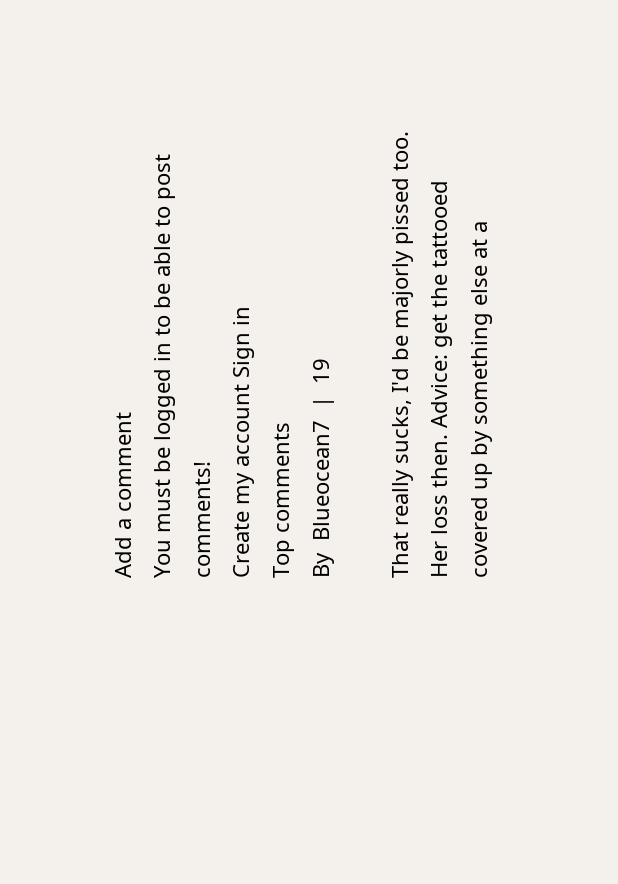Add a comment
You must be logged in to be able to post comments!
Create my account Sign in
Top comments
By  Blueocean7  |  19

That really sucks, I'd be majorly pissed too. Her loss then. Advice: get the tattooed covered up by something else at a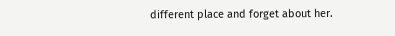different place and forget about her.